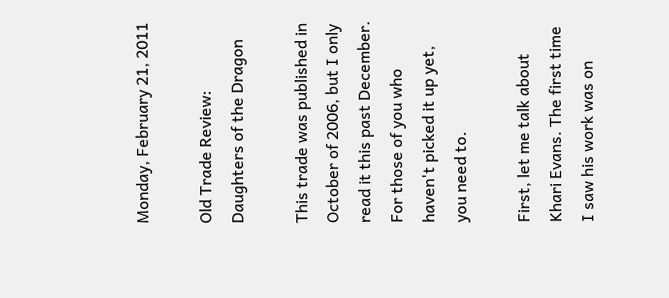Monday, February 21, 2011

Old Trade Review: Daughters of the Dragon

This trade was published in October of 2006, but I only read it this past December. For those of you who haven't picked it up yet, you need to.

First, let me talk about Khari Evans. The first time I saw his work was on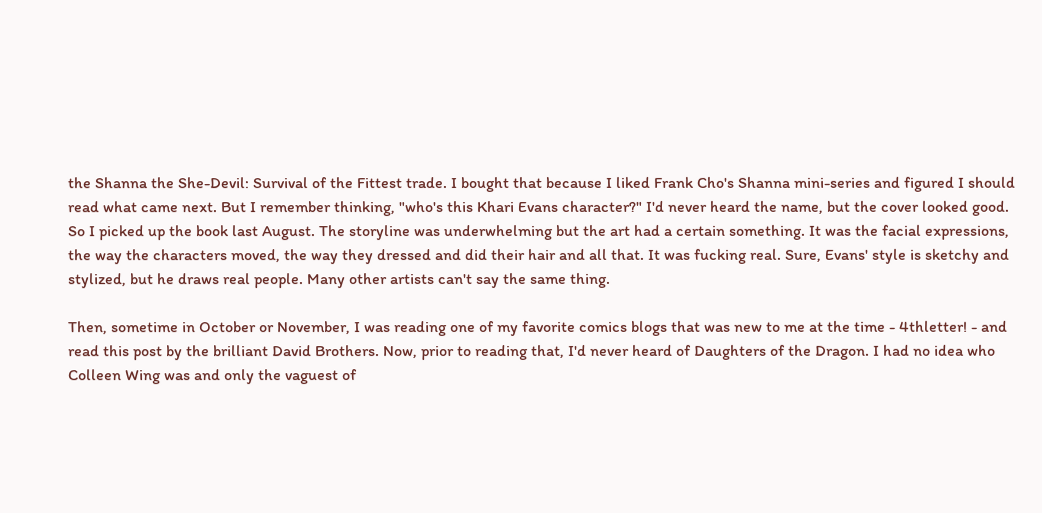the Shanna the She-Devil: Survival of the Fittest trade. I bought that because I liked Frank Cho's Shanna mini-series and figured I should read what came next. But I remember thinking, "who's this Khari Evans character?" I'd never heard the name, but the cover looked good. So I picked up the book last August. The storyline was underwhelming but the art had a certain something. It was the facial expressions, the way the characters moved, the way they dressed and did their hair and all that. It was fucking real. Sure, Evans' style is sketchy and stylized, but he draws real people. Many other artists can't say the same thing.

Then, sometime in October or November, I was reading one of my favorite comics blogs that was new to me at the time - 4thletter! - and read this post by the brilliant David Brothers. Now, prior to reading that, I'd never heard of Daughters of the Dragon. I had no idea who Colleen Wing was and only the vaguest of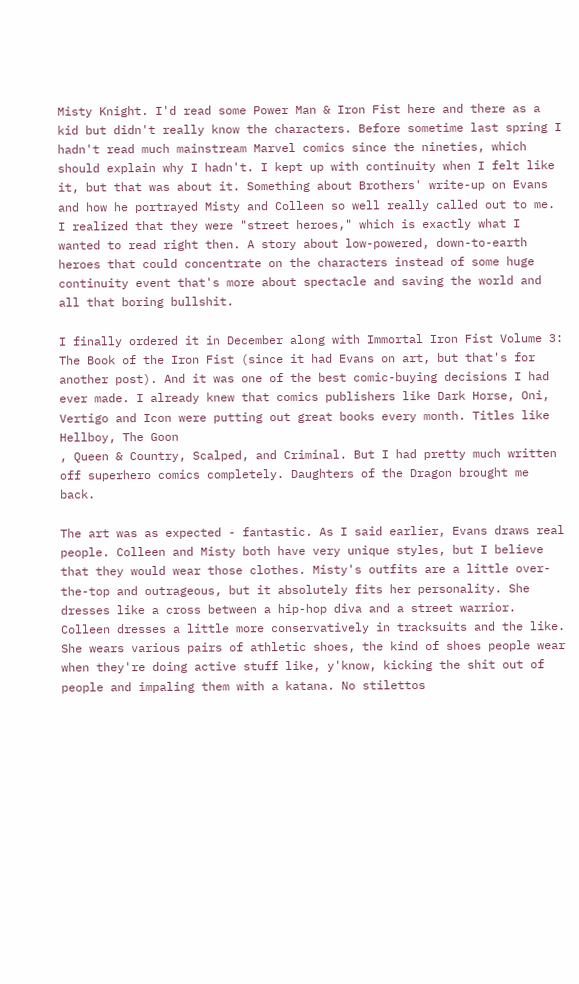Misty Knight. I'd read some Power Man & Iron Fist here and there as a kid but didn't really know the characters. Before sometime last spring I hadn't read much mainstream Marvel comics since the nineties, which should explain why I hadn't. I kept up with continuity when I felt like it, but that was about it. Something about Brothers' write-up on Evans and how he portrayed Misty and Colleen so well really called out to me. I realized that they were "street heroes," which is exactly what I wanted to read right then. A story about low-powered, down-to-earth heroes that could concentrate on the characters instead of some huge continuity event that's more about spectacle and saving the world and all that boring bullshit.

I finally ordered it in December along with Immortal Iron Fist Volume 3: The Book of the Iron Fist (since it had Evans on art, but that's for another post). And it was one of the best comic-buying decisions I had ever made. I already knew that comics publishers like Dark Horse, Oni, Vertigo and Icon were putting out great books every month. Titles like Hellboy, The Goon
, Queen & Country, Scalped, and Criminal. But I had pretty much written off superhero comics completely. Daughters of the Dragon brought me back.

The art was as expected - fantastic. As I said earlier, Evans draws real people. Colleen and Misty both have very unique styles, but I believe that they would wear those clothes. Misty's outfits are a little over-the-top and outrageous, but it absolutely fits her personality. She dresses like a cross between a hip-hop diva and a street warrior. Colleen dresses a little more conservatively in tracksuits and the like. She wears various pairs of athletic shoes, the kind of shoes people wear when they're doing active stuff like, y'know, kicking the shit out of people and impaling them with a katana. No stilettos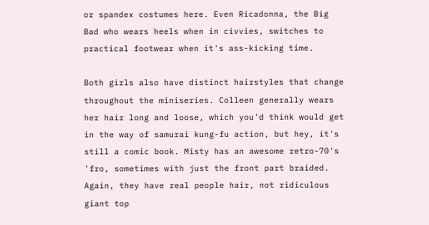or spandex costumes here. Even Ricadonna, the Big Bad who wears heels when in civvies, switches to practical footwear when it's ass-kicking time.

Both girls also have distinct hairstyles that change throughout the miniseries. Colleen generally wears her hair long and loose, which you'd think would get in the way of samurai kung-fu action, but hey, it's still a comic book. Misty has an awesome retro-70's 'fro, sometimes with just the front part braided. Again, they have real people hair, not ridiculous giant top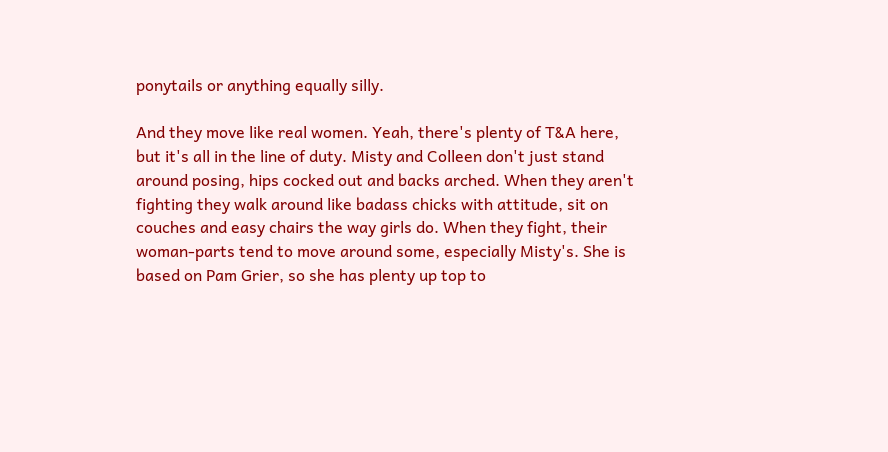ponytails or anything equally silly.

And they move like real women. Yeah, there's plenty of T&A here, but it's all in the line of duty. Misty and Colleen don't just stand around posing, hips cocked out and backs arched. When they aren't fighting they walk around like badass chicks with attitude, sit on couches and easy chairs the way girls do. When they fight, their woman-parts tend to move around some, especially Misty's. She is based on Pam Grier, so she has plenty up top to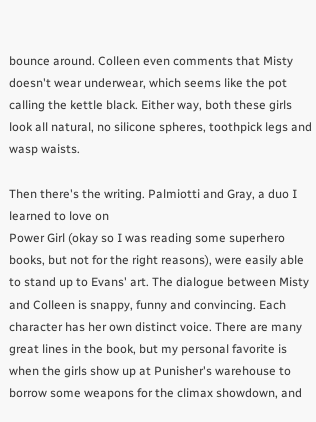bounce around. Colleen even comments that Misty doesn't wear underwear, which seems like the pot calling the kettle black. Either way, both these girls look all natural, no silicone spheres, toothpick legs and wasp waists.

Then there's the writing. Palmiotti and Gray, a duo I learned to love on
Power Girl (okay so I was reading some superhero books, but not for the right reasons), were easily able to stand up to Evans' art. The dialogue between Misty and Colleen is snappy, funny and convincing. Each character has her own distinct voice. There are many great lines in the book, but my personal favorite is when the girls show up at Punisher's warehouse to borrow some weapons for the climax showdown, and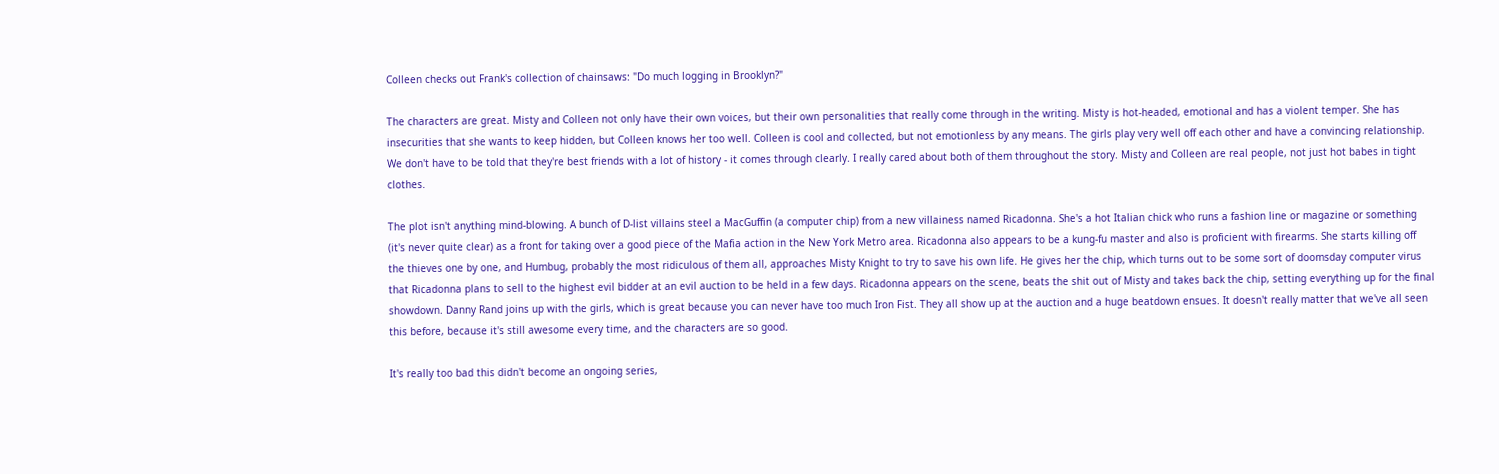Colleen checks out Frank's collection of chainsaws: "Do much logging in Brooklyn?"

The characters are great. Misty and Colleen not only have their own voices, but their own personalities that really come through in the writing. Misty is hot-headed, emotional and has a violent temper. She has insecurities that she wants to keep hidden, but Colleen knows her too well. Colleen is cool and collected, but not emotionless by any means. The girls play very well off each other and have a convincing relationship. We don't have to be told that they're best friends with a lot of history - it comes through clearly. I really cared about both of them throughout the story. Misty and Colleen are real people, not just hot babes in tight clothes.

The plot isn't anything mind-blowing. A bunch of D-list villains steel a MacGuffin (a computer chip) from a new villainess named Ricadonna. She's a hot Italian chick who runs a fashion line or magazine or something (it's never quite clear) as a front for taking over a good piece of the Mafia action in the New York Metro area. Ricadonna also appears to be a kung-fu master and also is proficient with firearms. She starts killing off the thieves one by one, and Humbug, probably the most ridiculous of them all, approaches Misty Knight to try to save his own life. He gives her the chip, which turns out to be some sort of doomsday computer virus that Ricadonna plans to sell to the highest evil bidder at an evil auction to be held in a few days. Ricadonna appears on the scene, beats the shit out of Misty and takes back the chip, setting everything up for the final showdown. Danny Rand joins up with the girls, which is great because you can never have too much Iron Fist. They all show up at the auction and a huge beatdown ensues. It doesn't really matter that we've all seen this before, because it's still awesome every time, and the characters are so good.

It's really too bad this didn't become an ongoing series,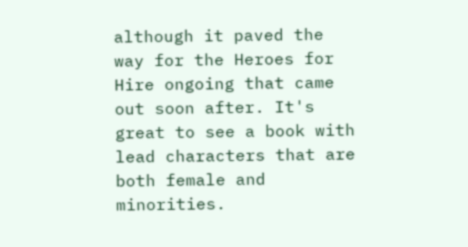although it paved the way for the Heroes for Hire ongoing that came out soon after. It's great to see a book with lead characters that are both female and minorities.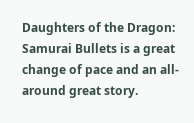Daughters of the Dragon: Samurai Bullets is a great change of pace and an all-around great story.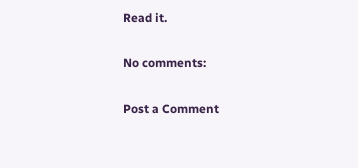Read it.

No comments:

Post a Comment